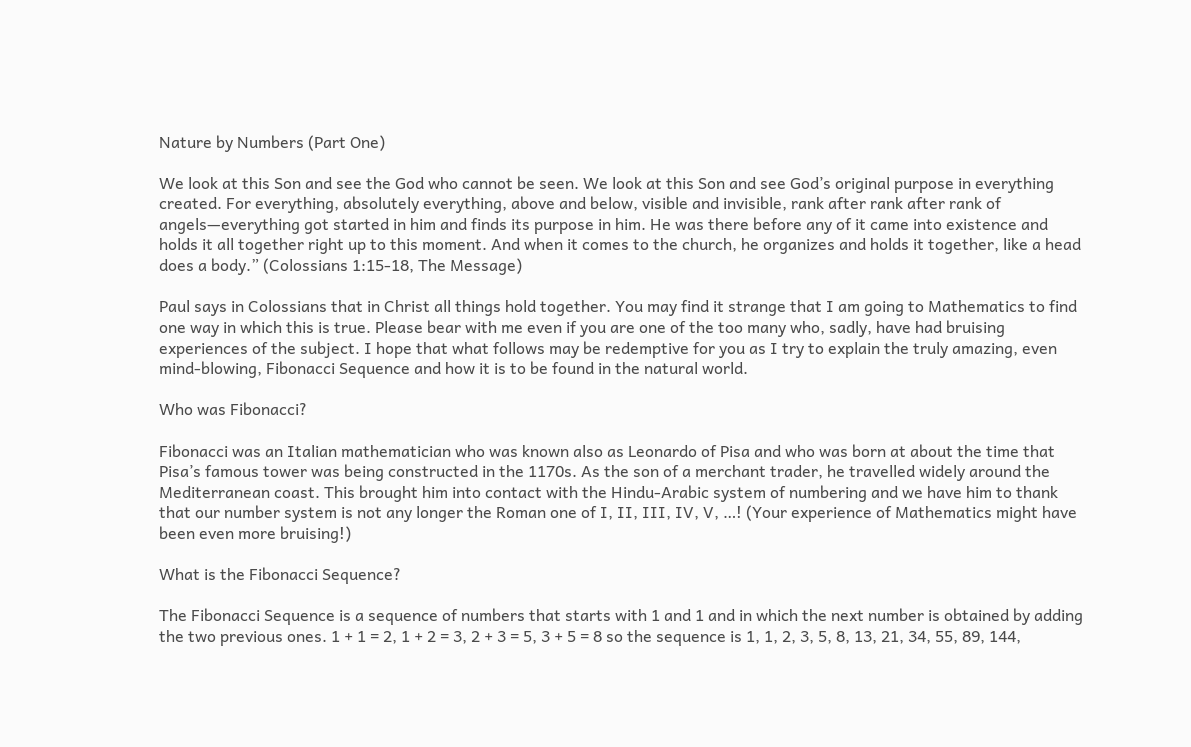Nature by Numbers (Part One)

We look at this Son and see the God who cannot be seen. We look at this Son and see God’s original purpose in everything created. For everything, absolutely everything, above and below, visible and invisible, rank after rank after rank of angels—everything got started in him and finds its purpose in him. He was there before any of it came into existence and holds it all together right up to this moment. And when it comes to the church, he organizes and holds it together, like a head does a body.” (Colossians 1:15-18, The Message)

Paul says in Colossians that in Christ all things hold together. You may find it strange that I am going to Mathematics to find one way in which this is true. Please bear with me even if you are one of the too many who, sadly, have had bruising experiences of the subject. I hope that what follows may be redemptive for you as I try to explain the truly amazing, even mind-blowing, Fibonacci Sequence and how it is to be found in the natural world.

Who was Fibonacci?

Fibonacci was an Italian mathematician who was known also as Leonardo of Pisa and who was born at about the time that Pisa’s famous tower was being constructed in the 1170s. As the son of a merchant trader, he travelled widely around the Mediterranean coast. This brought him into contact with the Hindu-Arabic system of numbering and we have him to thank that our number system is not any longer the Roman one of I, II, III, IV, V, …! (Your experience of Mathematics might have been even more bruising!)

What is the Fibonacci Sequence?

The Fibonacci Sequence is a sequence of numbers that starts with 1 and 1 and in which the next number is obtained by adding the two previous ones. 1 + 1 = 2, 1 + 2 = 3, 2 + 3 = 5, 3 + 5 = 8 so the sequence is 1, 1, 2, 3, 5, 8, 13, 21, 34, 55, 89, 144,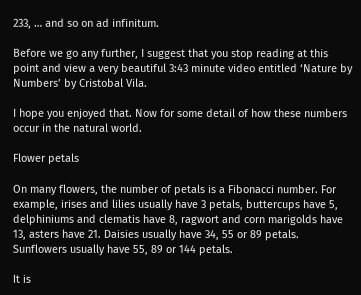233, … and so on ad infinitum.

Before we go any further, I suggest that you stop reading at this point and view a very beautiful 3:43 minute video entitled ‘Nature by Numbers’ by Cristobal Vila.

I hope you enjoyed that. Now for some detail of how these numbers occur in the natural world.

Flower petals

On many flowers, the number of petals is a Fibonacci number. For example, irises and lilies usually have 3 petals, buttercups have 5, delphiniums and clematis have 8, ragwort and corn marigolds have 13, asters have 21. Daisies usually have 34, 55 or 89 petals. Sunflowers usually have 55, 89 or 144 petals.

It is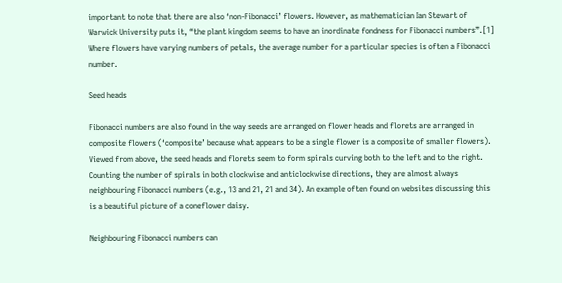important to note that there are also ‘non-Fibonacci’ flowers. However, as mathematician Ian Stewart of Warwick University puts it, “the plant kingdom seems to have an inordinate fondness for Fibonacci numbers”.[1] Where flowers have varying numbers of petals, the average number for a particular species is often a Fibonacci number.

Seed heads

Fibonacci numbers are also found in the way seeds are arranged on flower heads and florets are arranged in composite flowers (‘composite’ because what appears to be a single flower is a composite of smaller flowers). Viewed from above, the seed heads and florets seem to form spirals curving both to the left and to the right. Counting the number of spirals in both clockwise and anticlockwise directions, they are almost always neighbouring Fibonacci numbers (e.g., 13 and 21, 21 and 34). An example often found on websites discussing this is a beautiful picture of a coneflower daisy.

Neighbouring Fibonacci numbers can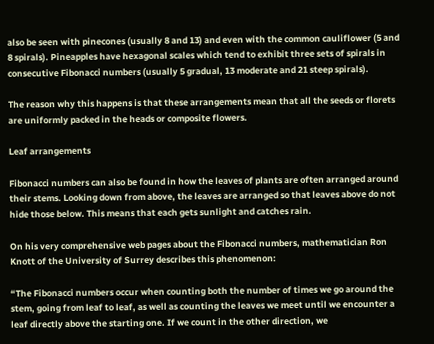also be seen with pinecones (usually 8 and 13) and even with the common cauliflower (5 and 8 spirals). Pineapples have hexagonal scales which tend to exhibit three sets of spirals in consecutive Fibonacci numbers (usually 5 gradual, 13 moderate and 21 steep spirals).

The reason why this happens is that these arrangements mean that all the seeds or florets are uniformly packed in the heads or composite flowers.

Leaf arrangements

Fibonacci numbers can also be found in how the leaves of plants are often arranged around their stems. Looking down from above, the leaves are arranged so that leaves above do not hide those below. This means that each gets sunlight and catches rain.

On his very comprehensive web pages about the Fibonacci numbers, mathematician Ron Knott of the University of Surrey describes this phenomenon:

“The Fibonacci numbers occur when counting both the number of times we go around the stem, going from leaf to leaf, as well as counting the leaves we meet until we encounter a leaf directly above the starting one. If we count in the other direction, we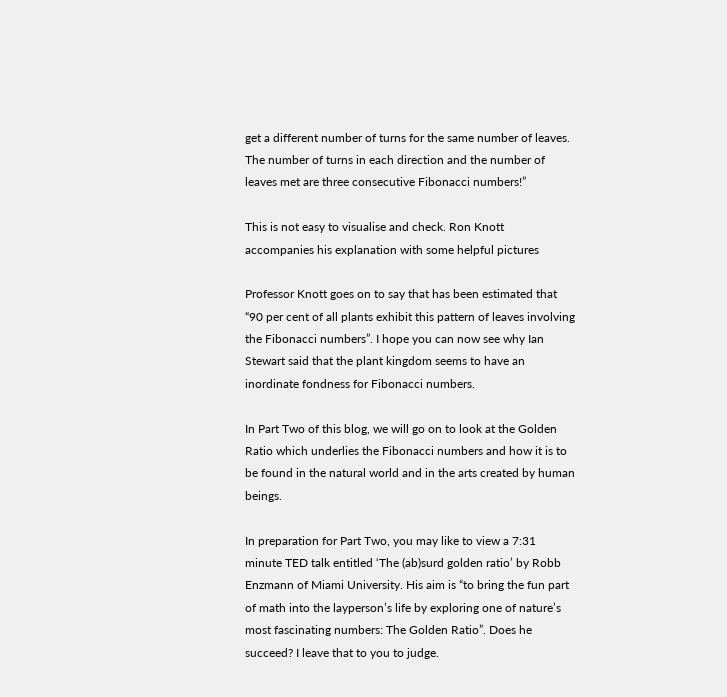get a different number of turns for the same number of leaves. The number of turns in each direction and the number of leaves met are three consecutive Fibonacci numbers!”

This is not easy to visualise and check. Ron Knott accompanies his explanation with some helpful pictures

Professor Knott goes on to say that has been estimated that “90 per cent of all plants exhibit this pattern of leaves involving the Fibonacci numbers”. I hope you can now see why Ian Stewart said that the plant kingdom seems to have an inordinate fondness for Fibonacci numbers.

In Part Two of this blog, we will go on to look at the Golden Ratio which underlies the Fibonacci numbers and how it is to be found in the natural world and in the arts created by human beings.

In preparation for Part Two, you may like to view a 7:31 minute TED talk entitled ‘The (ab)surd golden ratio’ by Robb Enzmann of Miami University. His aim is “to bring the fun part of math into the layperson’s life by exploring one of nature’s most fascinating numbers: The Golden Ratio”. Does he succeed? I leave that to you to judge.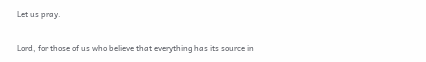Let us pray.

Lord, for those of us who believe that everything has its source in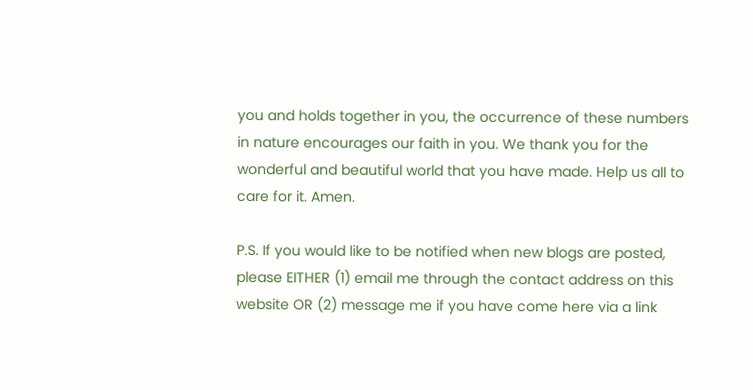you and holds together in you, the occurrence of these numbers in nature encourages our faith in you. We thank you for the wonderful and beautiful world that you have made. Help us all to care for it. Amen.

P.S. If you would like to be notified when new blogs are posted, please EITHER (1) email me through the contact address on this website OR (2) message me if you have come here via a link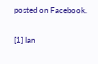posted on Facebook.

[1] Ian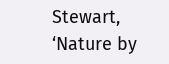Stewart, ‘Nature by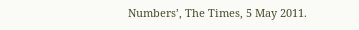Numbers’, The Times, 5 May 2011.